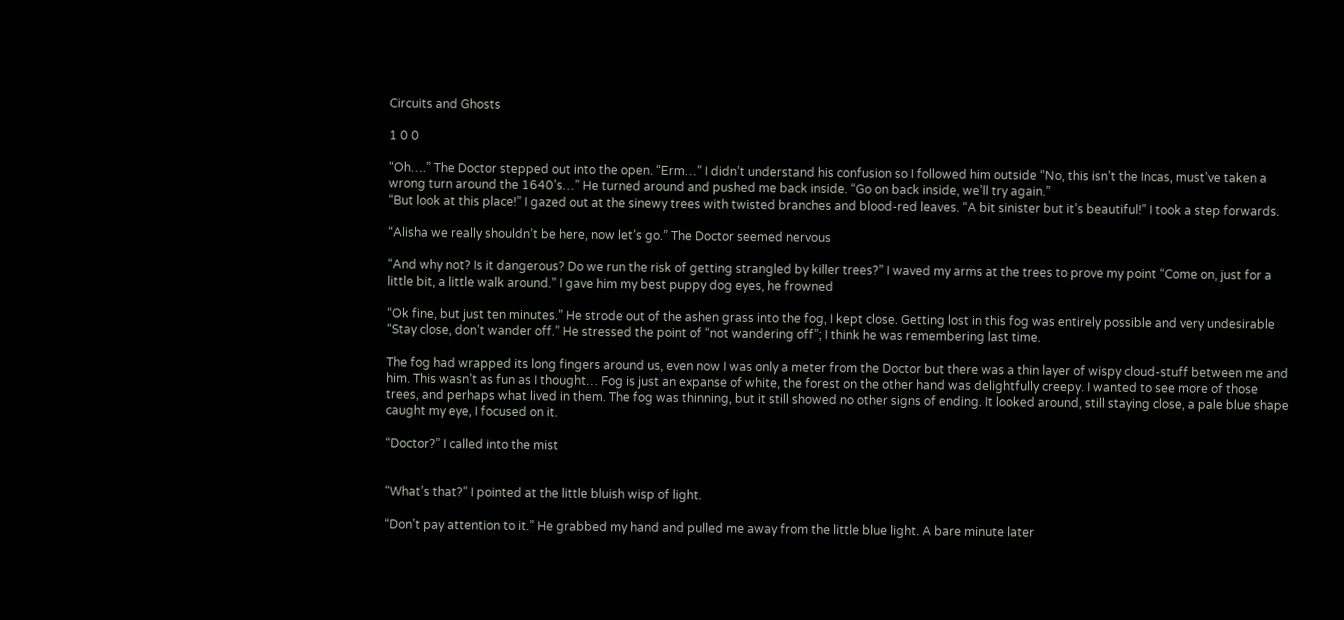Circuits and Ghosts

1 0 0

“Oh….” The Doctor stepped out into the open. “Erm…” I didn’t understand his confusion so I followed him outside “No, this isn’t the Incas, must’ve taken a wrong turn around the 1640’s…” He turned around and pushed me back inside. “Go on back inside, we’ll try again.”
“But look at this place!” I gazed out at the sinewy trees with twisted branches and blood-red leaves. “A bit sinister but it’s beautiful!” I took a step forwards.

“Alisha we really shouldn’t be here, now let’s go.” The Doctor seemed nervous

“And why not? Is it dangerous? Do we run the risk of getting strangled by killer trees?” I waved my arms at the trees to prove my point “Come on, just for a little bit, a little walk around.” I gave him my best puppy dog eyes, he frowned

“Ok fine, but just ten minutes.” He strode out of the ashen grass into the fog, I kept close. Getting lost in this fog was entirely possible and very undesirable “Stay close, don’t wander off.” He stressed the point of “not wandering off”; I think he was remembering last time.

The fog had wrapped its long fingers around us, even now I was only a meter from the Doctor but there was a thin layer of wispy cloud-stuff between me and him. This wasn’t as fun as I thought… Fog is just an expanse of white, the forest on the other hand was delightfully creepy. I wanted to see more of those trees, and perhaps what lived in them. The fog was thinning, but it still showed no other signs of ending. It looked around, still staying close, a pale blue shape caught my eye, I focused on it.

“Doctor?” I called into the mist


“What’s that?” I pointed at the little bluish wisp of light.

“Don’t pay attention to it.” He grabbed my hand and pulled me away from the little blue light. A bare minute later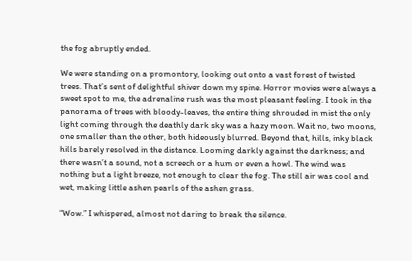the fog abruptly ended.

We were standing on a promontory, looking out onto a vast forest of twisted trees. That’s sent of delightful shiver down my spine. Horror movies were always a sweet spot to me, the adrenaline rush was the most pleasant feeling. I took in the panorama of trees with bloody-leaves, the entire thing shrouded in mist the only light coming through the deathly dark sky was a hazy moon. Wait no, two moons, one smaller than the other, both hideously blurred. Beyond that, hills, inky black hills barely resolved in the distance. Looming darkly against the darkness; and there wasn’t a sound, not a screech or a hum or even a howl. The wind was nothing but a light breeze, not enough to clear the fog. The still air was cool and wet, making little ashen pearls of the ashen grass.

“Wow.” I whispered, almost not daring to break the silence.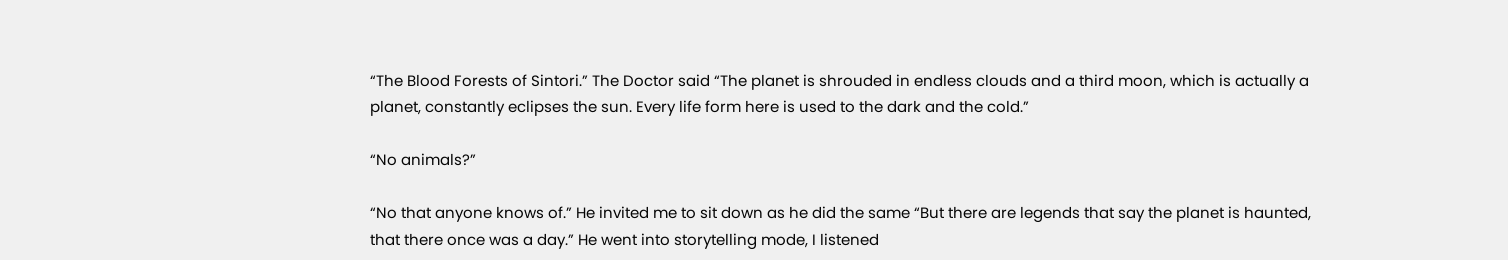“The Blood Forests of Sintori.” The Doctor said “The planet is shrouded in endless clouds and a third moon, which is actually a planet, constantly eclipses the sun. Every life form here is used to the dark and the cold.”

“No animals?”

“No that anyone knows of.” He invited me to sit down as he did the same “But there are legends that say the planet is haunted, that there once was a day.” He went into storytelling mode, I listened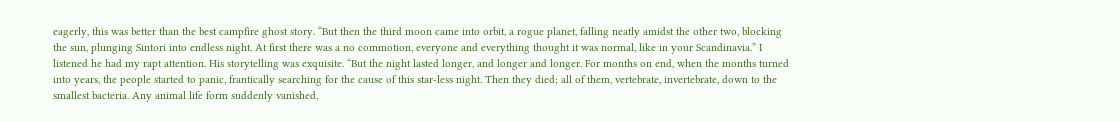eagerly, this was better than the best campfire ghost story. “But then the third moon came into orbit, a rogue planet, falling neatly amidst the other two, blocking the sun, plunging Sintori into endless night. At first there was a no commotion, everyone and everything thought it was normal, like in your Scandinavia.” I listened he had my rapt attention. His storytelling was exquisite. “But the night lasted longer, and longer and longer. For months on end, when the months turned into years, the people started to panic, frantically searching for the cause of this star-less night. Then they died; all of them, vertebrate, invertebrate, down to the smallest bacteria. Any animal life form suddenly vanished,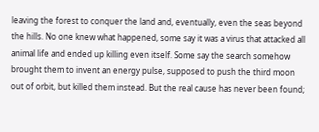leaving the forest to conquer the land and, eventually, even the seas beyond the hills. No one knew what happened, some say it was a virus that attacked all animal life and ended up killing even itself. Some say the search somehow brought them to invent an energy pulse, supposed to push the third moon out of orbit, but killed them instead. But the real cause has never been found;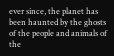ever since, the planet has been haunted by the ghosts of the people and animals of the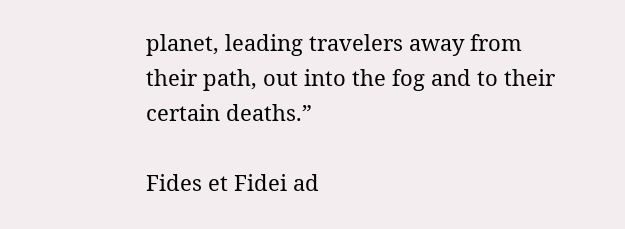planet, leading travelers away from their path, out into the fog and to their certain deaths.”

Fides et Fidei ad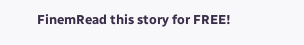FinemRead this story for FREE!